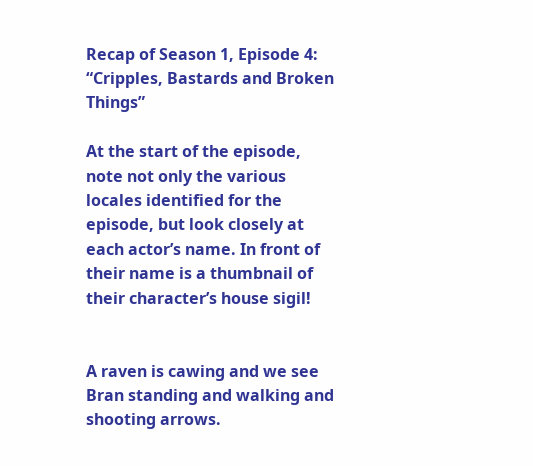Recap of Season 1, Episode 4: “Cripples, Bastards and Broken Things”

At the start of the episode, note not only the various locales identified for the episode, but look closely at each actor’s name. In front of their name is a thumbnail of their character’s house sigil!


A raven is cawing and we see Bran standing and walking and shooting arrows.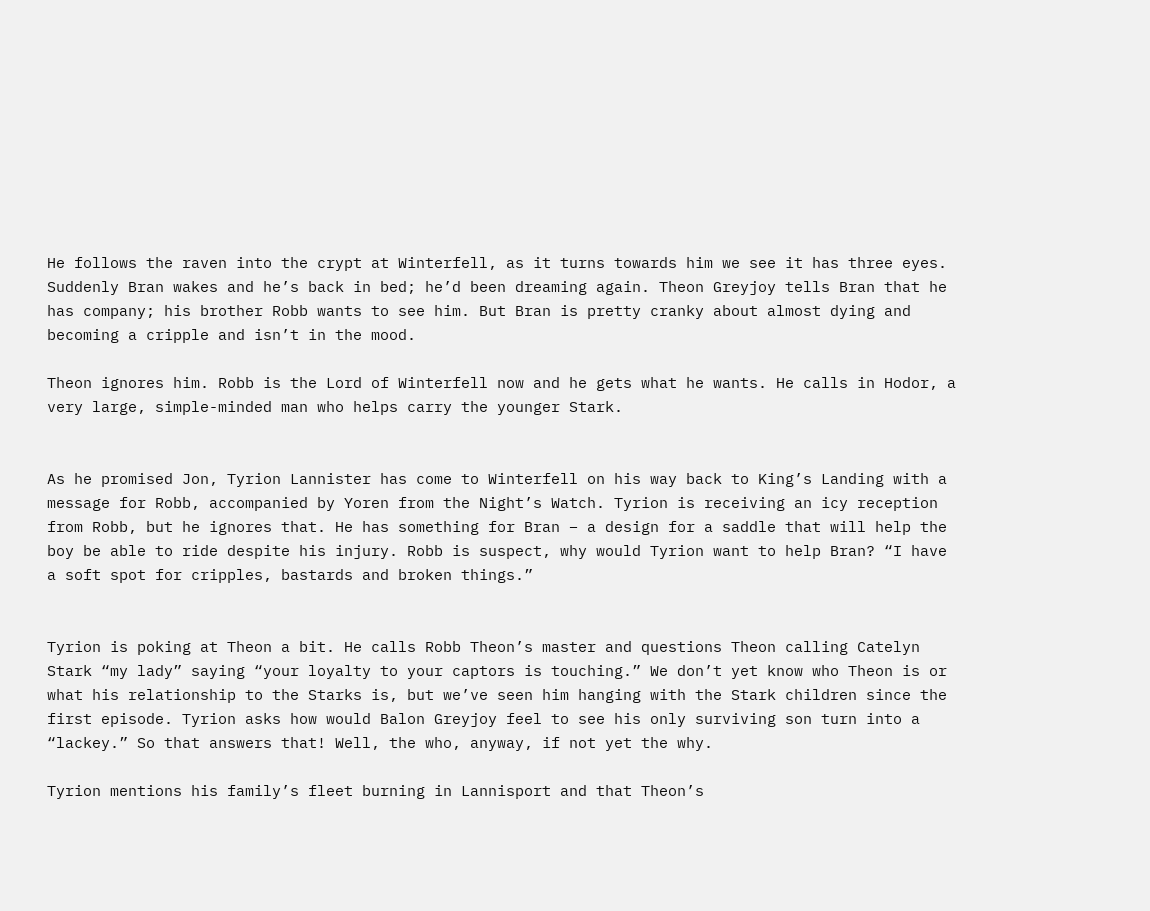He follows the raven into the crypt at Winterfell, as it turns towards him we see it has three eyes. Suddenly Bran wakes and he’s back in bed; he’d been dreaming again. Theon Greyjoy tells Bran that he has company; his brother Robb wants to see him. But Bran is pretty cranky about almost dying and becoming a cripple and isn’t in the mood.

Theon ignores him. Robb is the Lord of Winterfell now and he gets what he wants. He calls in Hodor, a very large, simple-minded man who helps carry the younger Stark.


As he promised Jon, Tyrion Lannister has come to Winterfell on his way back to King’s Landing with a message for Robb, accompanied by Yoren from the Night’s Watch. Tyrion is receiving an icy reception from Robb, but he ignores that. He has something for Bran – a design for a saddle that will help the boy be able to ride despite his injury. Robb is suspect, why would Tyrion want to help Bran? “I have a soft spot for cripples, bastards and broken things.”


Tyrion is poking at Theon a bit. He calls Robb Theon’s master and questions Theon calling Catelyn Stark “my lady” saying “your loyalty to your captors is touching.” We don’t yet know who Theon is or what his relationship to the Starks is, but we’ve seen him hanging with the Stark children since the first episode. Tyrion asks how would Balon Greyjoy feel to see his only surviving son turn into a “lackey.” So that answers that! Well, the who, anyway, if not yet the why.

Tyrion mentions his family’s fleet burning in Lannisport and that Theon’s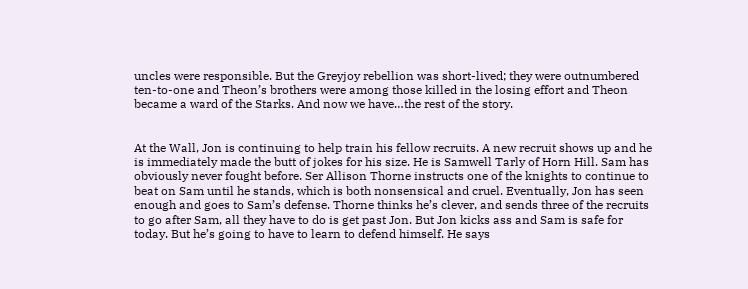uncles were responsible. But the Greyjoy rebellion was short-lived; they were outnumbered ten-to-one and Theon’s brothers were among those killed in the losing effort and Theon became a ward of the Starks. And now we have…the rest of the story.


At the Wall, Jon is continuing to help train his fellow recruits. A new recruit shows up and he is immediately made the butt of jokes for his size. He is Samwell Tarly of Horn Hill. Sam has obviously never fought before. Ser Allison Thorne instructs one of the knights to continue to beat on Sam until he stands, which is both nonsensical and cruel. Eventually, Jon has seen enough and goes to Sam’s defense. Thorne thinks he’s clever, and sends three of the recruits to go after Sam, all they have to do is get past Jon. But Jon kicks ass and Sam is safe for today. But he’s going to have to learn to defend himself. He says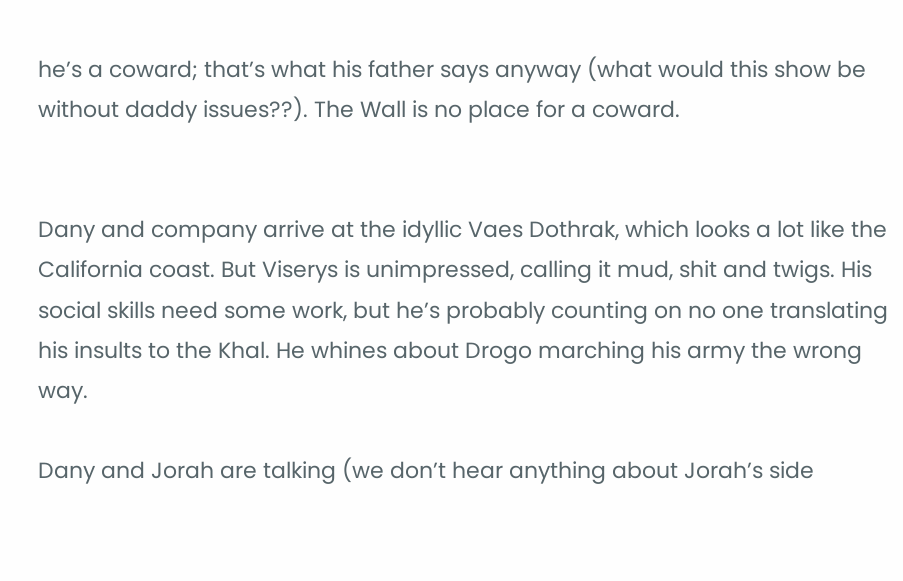he’s a coward; that’s what his father says anyway (what would this show be without daddy issues??). The Wall is no place for a coward.


Dany and company arrive at the idyllic Vaes Dothrak, which looks a lot like the California coast. But Viserys is unimpressed, calling it mud, shit and twigs. His social skills need some work, but he’s probably counting on no one translating his insults to the Khal. He whines about Drogo marching his army the wrong way.

Dany and Jorah are talking (we don’t hear anything about Jorah’s side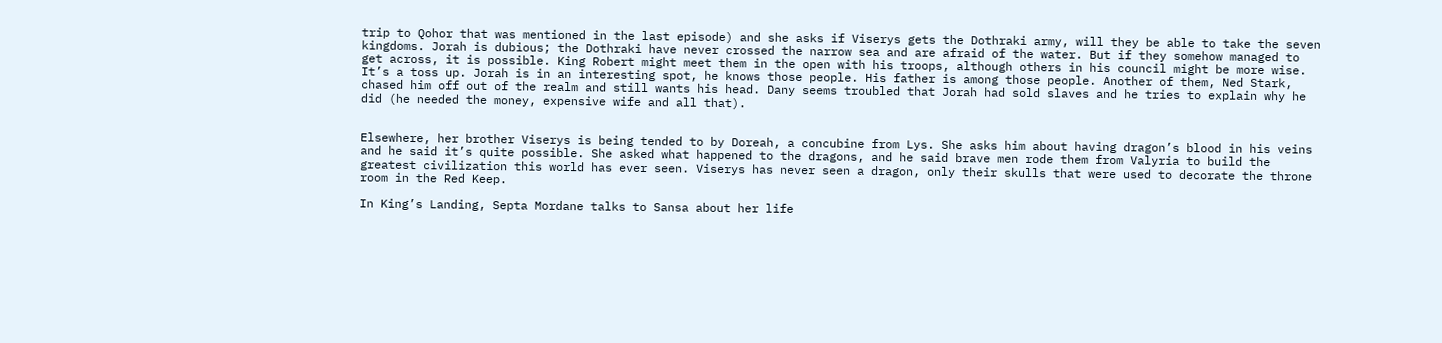trip to Qohor that was mentioned in the last episode) and she asks if Viserys gets the Dothraki army, will they be able to take the seven kingdoms. Jorah is dubious; the Dothraki have never crossed the narrow sea and are afraid of the water. But if they somehow managed to get across, it is possible. King Robert might meet them in the open with his troops, although others in his council might be more wise. It’s a toss up. Jorah is in an interesting spot, he knows those people. His father is among those people. Another of them, Ned Stark, chased him off out of the realm and still wants his head. Dany seems troubled that Jorah had sold slaves and he tries to explain why he did (he needed the money, expensive wife and all that).


Elsewhere, her brother Viserys is being tended to by Doreah, a concubine from Lys. She asks him about having dragon’s blood in his veins and he said it’s quite possible. She asked what happened to the dragons, and he said brave men rode them from Valyria to build the greatest civilization this world has ever seen. Viserys has never seen a dragon, only their skulls that were used to decorate the throne room in the Red Keep.

In King’s Landing, Septa Mordane talks to Sansa about her life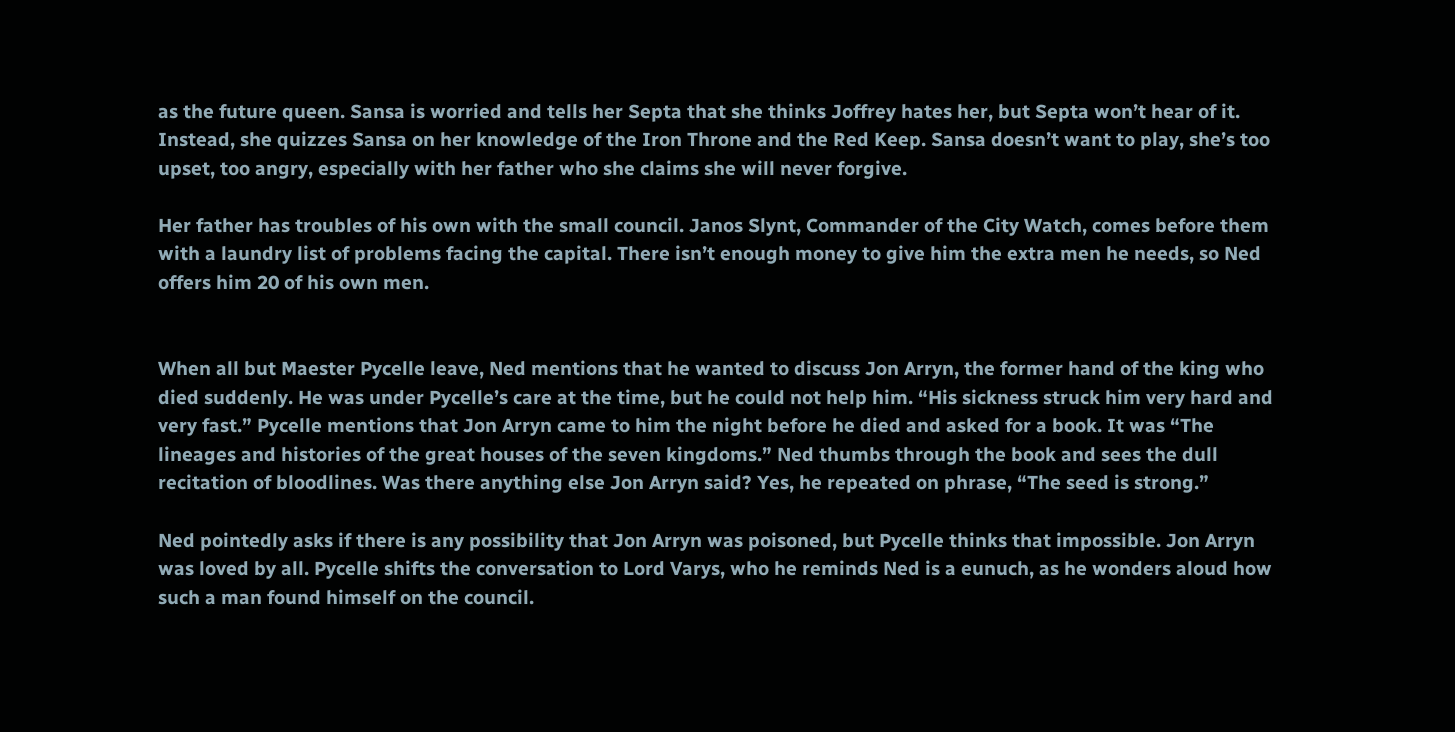as the future queen. Sansa is worried and tells her Septa that she thinks Joffrey hates her, but Septa won’t hear of it. Instead, she quizzes Sansa on her knowledge of the Iron Throne and the Red Keep. Sansa doesn’t want to play, she’s too upset, too angry, especially with her father who she claims she will never forgive.

Her father has troubles of his own with the small council. Janos Slynt, Commander of the City Watch, comes before them with a laundry list of problems facing the capital. There isn’t enough money to give him the extra men he needs, so Ned offers him 20 of his own men.


When all but Maester Pycelle leave, Ned mentions that he wanted to discuss Jon Arryn, the former hand of the king who died suddenly. He was under Pycelle’s care at the time, but he could not help him. “His sickness struck him very hard and very fast.” Pycelle mentions that Jon Arryn came to him the night before he died and asked for a book. It was “The lineages and histories of the great houses of the seven kingdoms.” Ned thumbs through the book and sees the dull recitation of bloodlines. Was there anything else Jon Arryn said? Yes, he repeated on phrase, “The seed is strong.”

Ned pointedly asks if there is any possibility that Jon Arryn was poisoned, but Pycelle thinks that impossible. Jon Arryn was loved by all. Pycelle shifts the conversation to Lord Varys, who he reminds Ned is a eunuch, as he wonders aloud how such a man found himself on the council.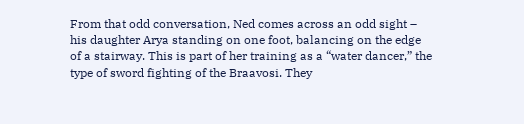From that odd conversation, Ned comes across an odd sight – his daughter Arya standing on one foot, balancing on the edge of a stairway. This is part of her training as a “water dancer,” the type of sword fighting of the Braavosi. They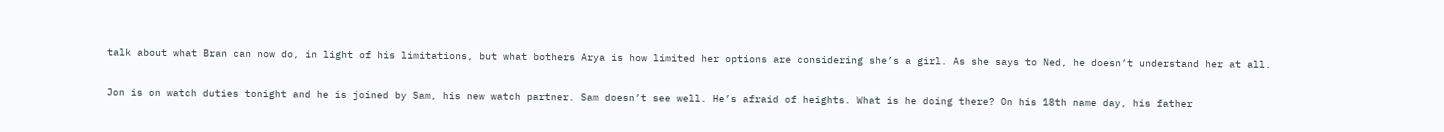talk about what Bran can now do, in light of his limitations, but what bothers Arya is how limited her options are considering she’s a girl. As she says to Ned, he doesn’t understand her at all.

Jon is on watch duties tonight and he is joined by Sam, his new watch partner. Sam doesn’t see well. He’s afraid of heights. What is he doing there? On his 18th name day, his father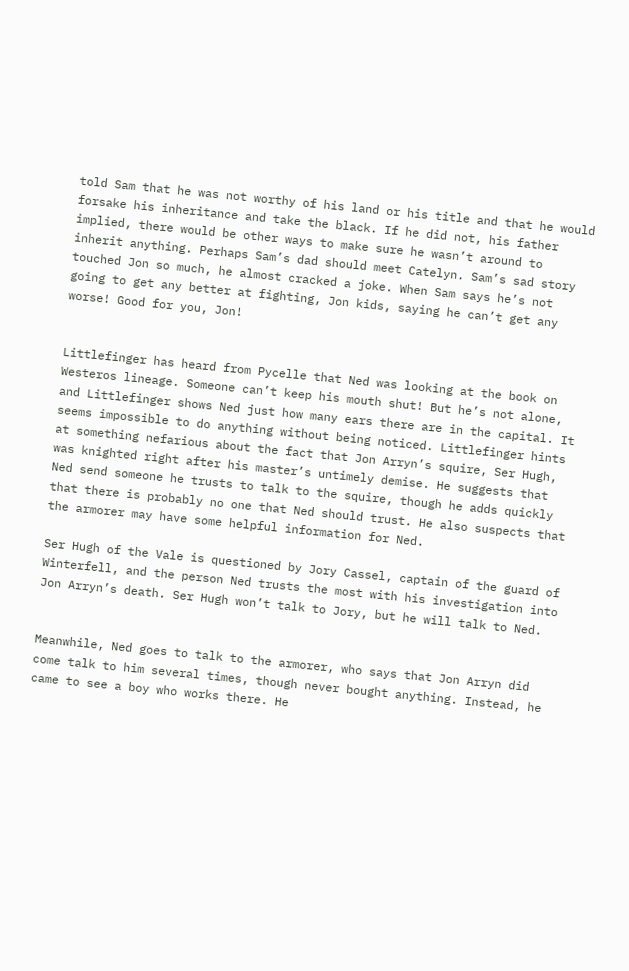told Sam that he was not worthy of his land or his title and that he would forsake his inheritance and take the black. If he did not, his father implied, there would be other ways to make sure he wasn’t around to inherit anything. Perhaps Sam’s dad should meet Catelyn. Sam’s sad story touched Jon so much, he almost cracked a joke. When Sam says he’s not going to get any better at fighting, Jon kids, saying he can’t get any worse! Good for you, Jon!


Littlefinger has heard from Pycelle that Ned was looking at the book on Westeros lineage. Someone can’t keep his mouth shut! But he’s not alone, and Littlefinger shows Ned just how many ears there are in the capital. It seems impossible to do anything without being noticed. Littlefinger hints at something nefarious about the fact that Jon Arryn’s squire, Ser Hugh, was knighted right after his master’s untimely demise. He suggests that Ned send someone he trusts to talk to the squire, though he adds quickly that there is probably no one that Ned should trust. He also suspects that the armorer may have some helpful information for Ned.

Ser Hugh of the Vale is questioned by Jory Cassel, captain of the guard of Winterfell, and the person Ned trusts the most with his investigation into Jon Arryn’s death. Ser Hugh won’t talk to Jory, but he will talk to Ned.


Meanwhile, Ned goes to talk to the armorer, who says that Jon Arryn did come talk to him several times, though never bought anything. Instead, he came to see a boy who works there. He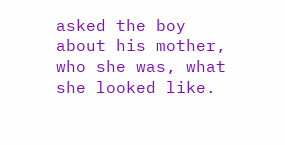asked the boy about his mother, who she was, what she looked like.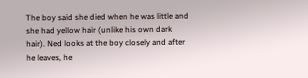The boy said she died when he was little and she had yellow hair (unlike his own dark hair). Ned looks at the boy closely and after he leaves, he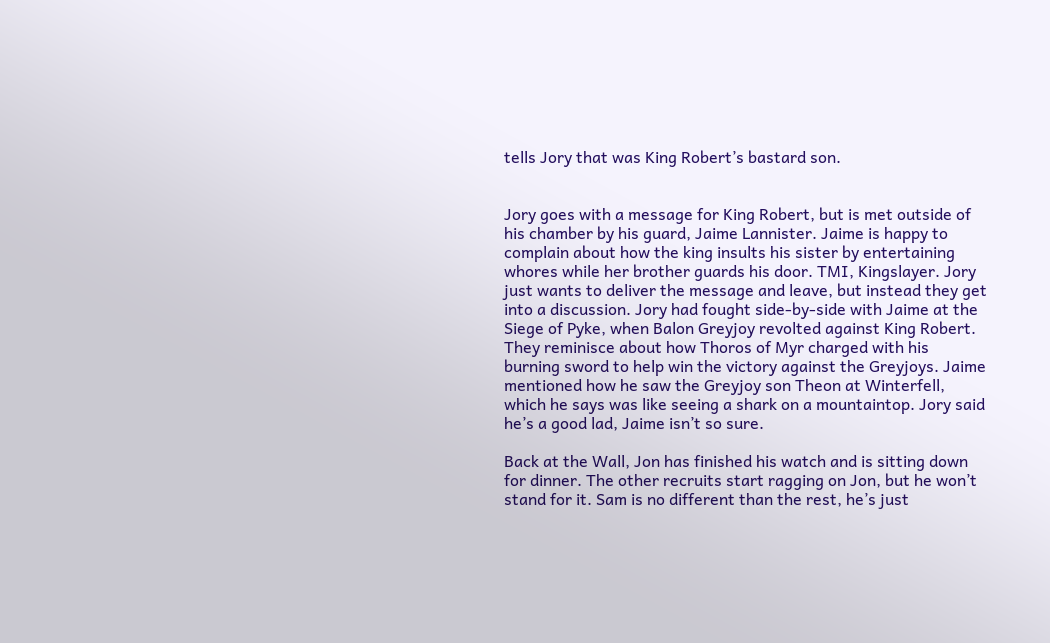tells Jory that was King Robert’s bastard son.


Jory goes with a message for King Robert, but is met outside of his chamber by his guard, Jaime Lannister. Jaime is happy to complain about how the king insults his sister by entertaining whores while her brother guards his door. TMI, Kingslayer. Jory just wants to deliver the message and leave, but instead they get into a discussion. Jory had fought side-by-side with Jaime at the Siege of Pyke, when Balon Greyjoy revolted against King Robert. They reminisce about how Thoros of Myr charged with his burning sword to help win the victory against the Greyjoys. Jaime mentioned how he saw the Greyjoy son Theon at Winterfell, which he says was like seeing a shark on a mountaintop. Jory said he’s a good lad, Jaime isn’t so sure.

Back at the Wall, Jon has finished his watch and is sitting down for dinner. The other recruits start ragging on Jon, but he won’t stand for it. Sam is no different than the rest, he’s just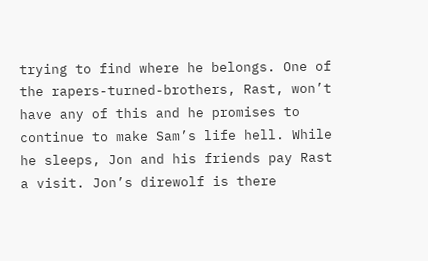trying to find where he belongs. One of the rapers-turned-brothers, Rast, won’t have any of this and he promises to continue to make Sam’s life hell. While he sleeps, Jon and his friends pay Rast a visit. Jon’s direwolf is there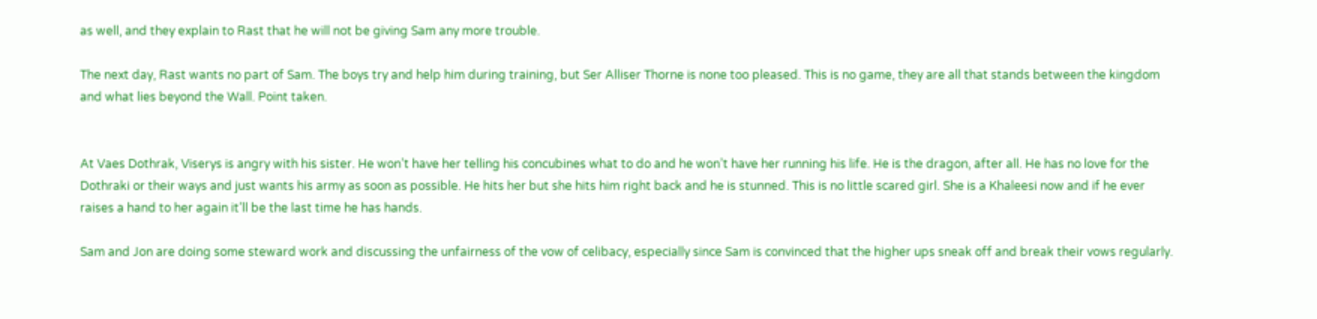as well, and they explain to Rast that he will not be giving Sam any more trouble.

The next day, Rast wants no part of Sam. The boys try and help him during training, but Ser Alliser Thorne is none too pleased. This is no game, they are all that stands between the kingdom and what lies beyond the Wall. Point taken.


At Vaes Dothrak, Viserys is angry with his sister. He won’t have her telling his concubines what to do and he won’t have her running his life. He is the dragon, after all. He has no love for the Dothraki or their ways and just wants his army as soon as possible. He hits her but she hits him right back and he is stunned. This is no little scared girl. She is a Khaleesi now and if he ever raises a hand to her again it’ll be the last time he has hands.

Sam and Jon are doing some steward work and discussing the unfairness of the vow of celibacy, especially since Sam is convinced that the higher ups sneak off and break their vows regularly.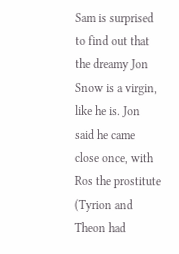Sam is surprised to find out that the dreamy Jon Snow is a virgin, like he is. Jon said he came close once, with Ros the prostitute (Tyrion and Theon had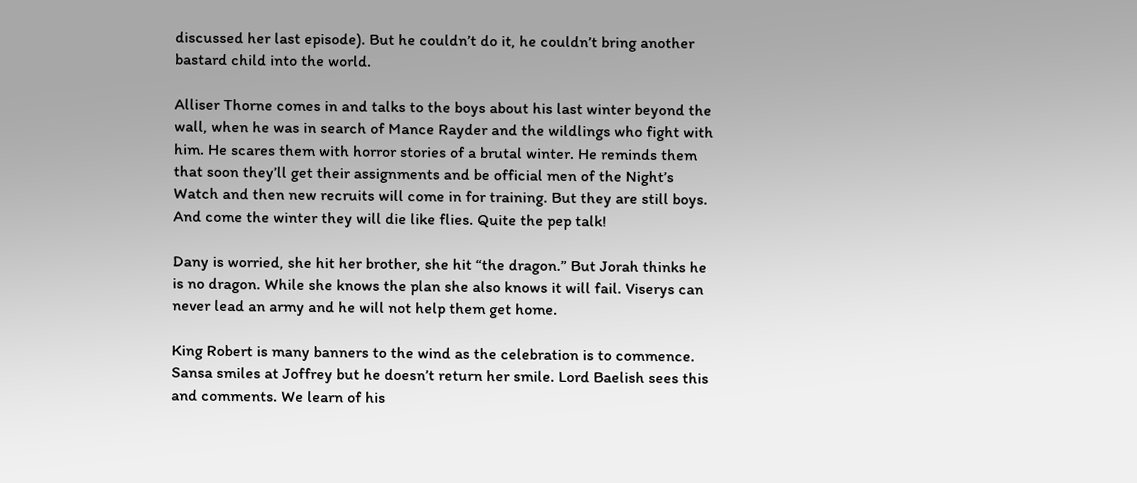discussed her last episode). But he couldn’t do it, he couldn’t bring another bastard child into the world.

Alliser Thorne comes in and talks to the boys about his last winter beyond the wall, when he was in search of Mance Rayder and the wildlings who fight with him. He scares them with horror stories of a brutal winter. He reminds them that soon they’ll get their assignments and be official men of the Night’s Watch and then new recruits will come in for training. But they are still boys. And come the winter they will die like flies. Quite the pep talk!

Dany is worried, she hit her brother, she hit “the dragon.” But Jorah thinks he is no dragon. While she knows the plan she also knows it will fail. Viserys can never lead an army and he will not help them get home.

King Robert is many banners to the wind as the celebration is to commence. Sansa smiles at Joffrey but he doesn’t return her smile. Lord Baelish sees this and comments. We learn of his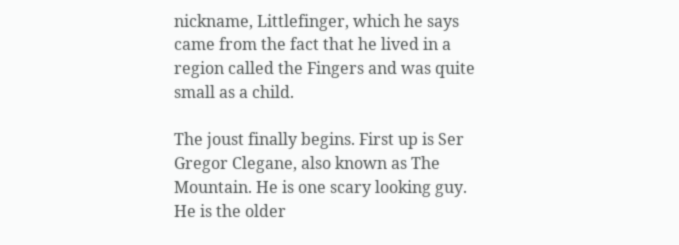nickname, Littlefinger, which he says came from the fact that he lived in a region called the Fingers and was quite small as a child.

The joust finally begins. First up is Ser Gregor Clegane, also known as The Mountain. He is one scary looking guy. He is the older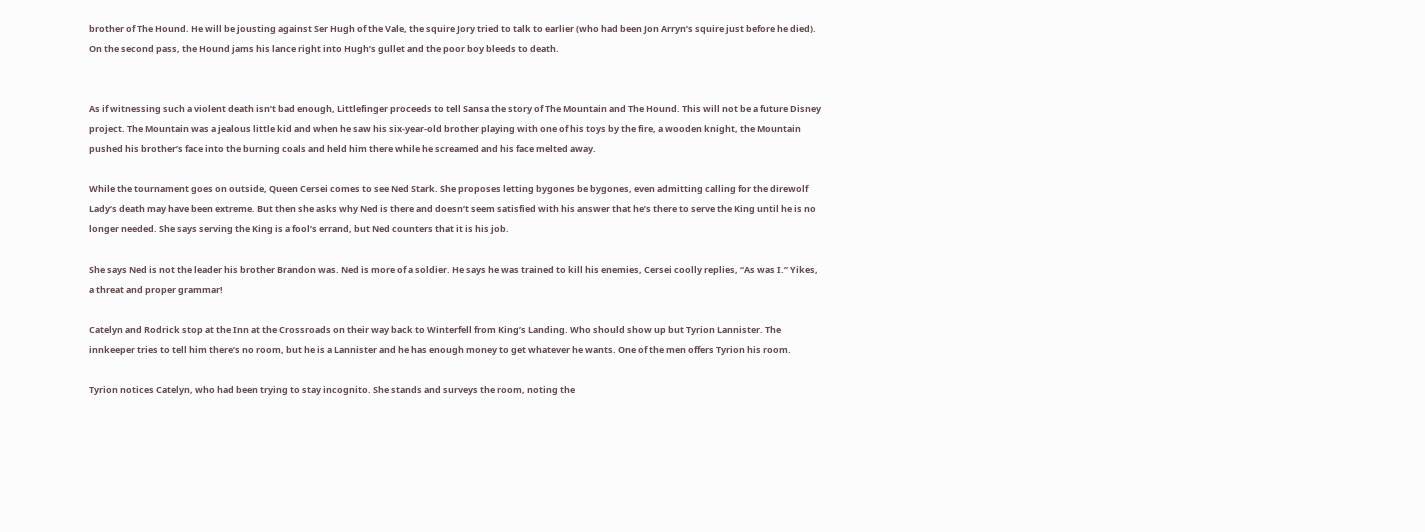brother of The Hound. He will be jousting against Ser Hugh of the Vale, the squire Jory tried to talk to earlier (who had been Jon Arryn’s squire just before he died). On the second pass, the Hound jams his lance right into Hugh’s gullet and the poor boy bleeds to death.


As if witnessing such a violent death isn’t bad enough, Littlefinger proceeds to tell Sansa the story of The Mountain and The Hound. This will not be a future Disney project. The Mountain was a jealous little kid and when he saw his six-year-old brother playing with one of his toys by the fire, a wooden knight, the Mountain pushed his brother’s face into the burning coals and held him there while he screamed and his face melted away.

While the tournament goes on outside, Queen Cersei comes to see Ned Stark. She proposes letting bygones be bygones, even admitting calling for the direwolf Lady’s death may have been extreme. But then she asks why Ned is there and doesn’t seem satisfied with his answer that he’s there to serve the King until he is no longer needed. She says serving the King is a fool’s errand, but Ned counters that it is his job.

She says Ned is not the leader his brother Brandon was. Ned is more of a soldier. He says he was trained to kill his enemies, Cersei coolly replies, “As was I.” Yikes, a threat and proper grammar!

Catelyn and Rodrick stop at the Inn at the Crossroads on their way back to Winterfell from King’s Landing. Who should show up but Tyrion Lannister. The innkeeper tries to tell him there’s no room, but he is a Lannister and he has enough money to get whatever he wants. One of the men offers Tyrion his room.

Tyrion notices Catelyn, who had been trying to stay incognito. She stands and surveys the room, noting the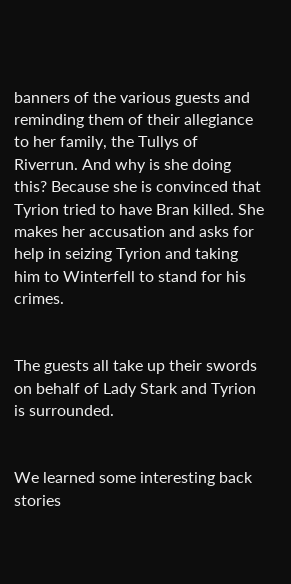banners of the various guests and reminding them of their allegiance to her family, the Tullys of Riverrun. And why is she doing this? Because she is convinced that Tyrion tried to have Bran killed. She makes her accusation and asks for help in seizing Tyrion and taking him to Winterfell to stand for his crimes.


The guests all take up their swords on behalf of Lady Stark and Tyrion is surrounded.


We learned some interesting back stories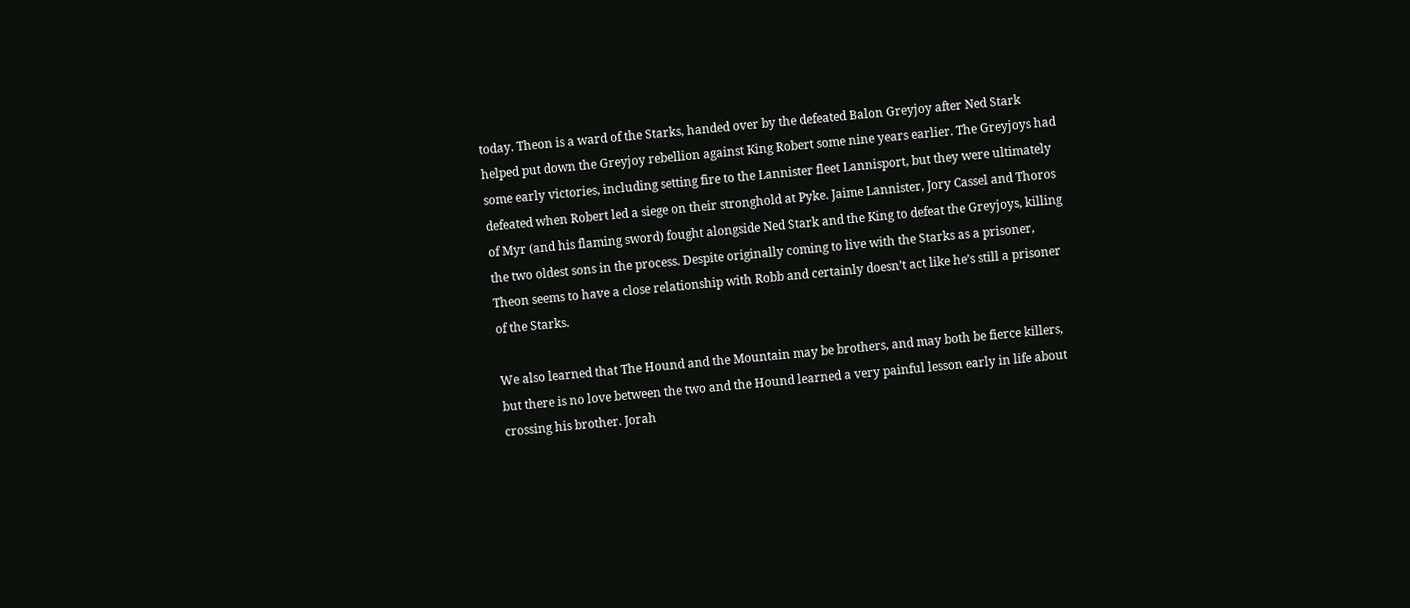today. Theon is a ward of the Starks, handed over by the defeated Balon Greyjoy after Ned Stark helped put down the Greyjoy rebellion against King Robert some nine years earlier. The Greyjoys had some early victories, including setting fire to the Lannister fleet Lannisport, but they were ultimately defeated when Robert led a siege on their stronghold at Pyke. Jaime Lannister, Jory Cassel and Thoros of Myr (and his flaming sword) fought alongside Ned Stark and the King to defeat the Greyjoys, killing the two oldest sons in the process. Despite originally coming to live with the Starks as a prisoner, Theon seems to have a close relationship with Robb and certainly doesn’t act like he’s still a prisoner of the Starks.

We also learned that The Hound and the Mountain may be brothers, and may both be fierce killers, but there is no love between the two and the Hound learned a very painful lesson early in life about crossing his brother. Jorah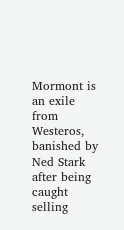Mormont is an exile from Westeros, banished by Ned Stark after being caught selling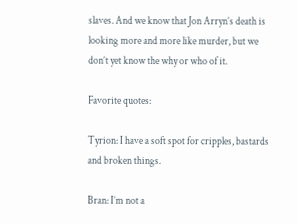slaves. And we know that Jon Arryn’s death is looking more and more like murder, but we don’t yet know the why or who of it.

Favorite quotes:

Tyrion: I have a soft spot for cripples, bastards and broken things.

Bran: I’m not a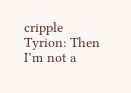cripple
Tyrion: Then I’m not a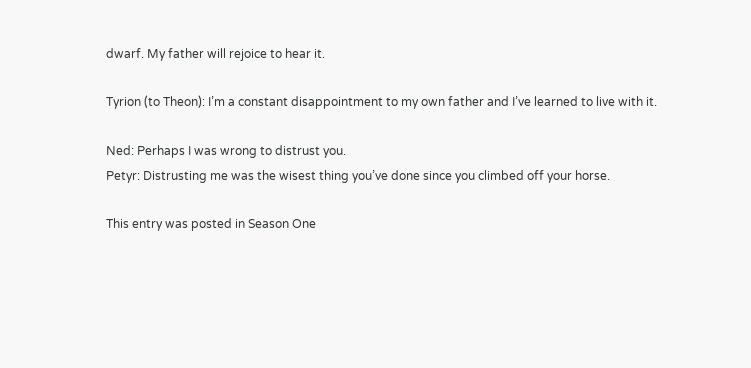dwarf. My father will rejoice to hear it.

Tyrion (to Theon): I’m a constant disappointment to my own father and I’ve learned to live with it.

Ned: Perhaps I was wrong to distrust you.
Petyr: Distrusting me was the wisest thing you’ve done since you climbed off your horse.

This entry was posted in Season One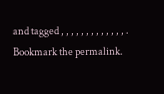and tagged , , , , , , , , , , , , , . Bookmark the permalink.